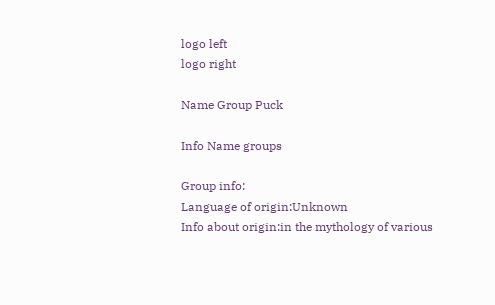logo left
logo right

Name Group Puck

Info Name groups

Group info:
Language of origin:Unknown
Info about origin:in the mythology of various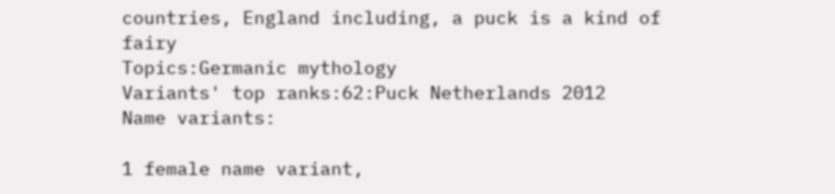countries, England including, a puck is a kind of fairy
Topics:Germanic mythology
Variants' top ranks:62:Puck Netherlands 2012
Name variants:

1 female name variant,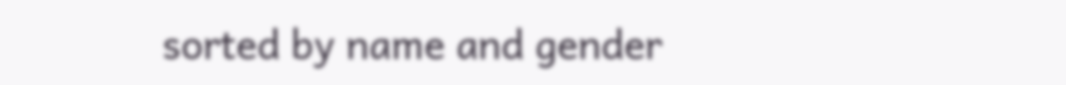sorted by name and gender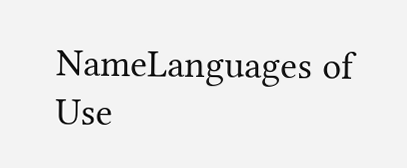NameLanguages of Use